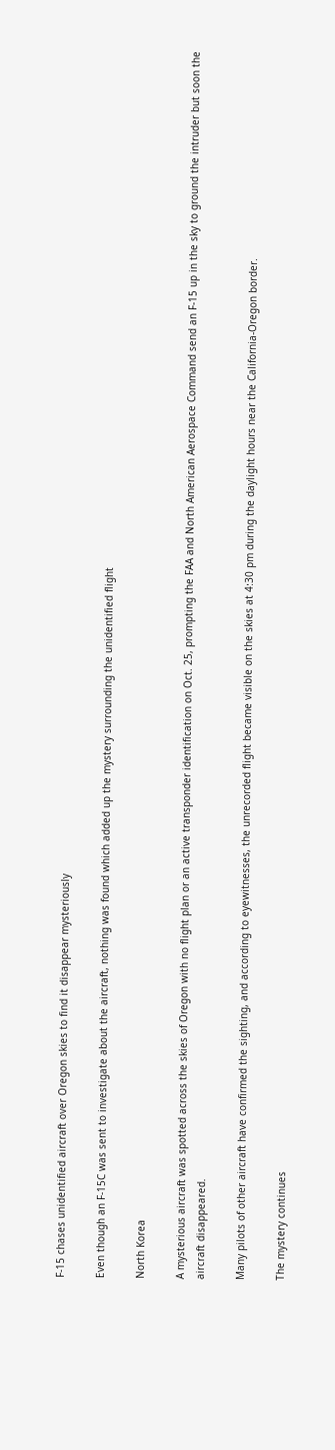F-15 chases unidentified aircraft over Oregon skies to find it disappear mysteriously

Even though an F-15C was sent to investigate about the aircraft, nothing was found which added up the mystery surrounding the unidentified flight

North Korea

A mysterious aircraft was spotted across the skies of Oregon with no flight plan or an active transponder identification on Oct. 25, prompting the FAA and North American Aerospace Command send an F-15 up in the sky to ground the intruder but soon the aircraft disappeared.

Many pilots of other aircraft have confirmed the sighting, and according to eyewitnesses, the unrecorded flight became visible on the skies at 4:30 pm during the daylight hours near the California-Oregon border.

The mystery continues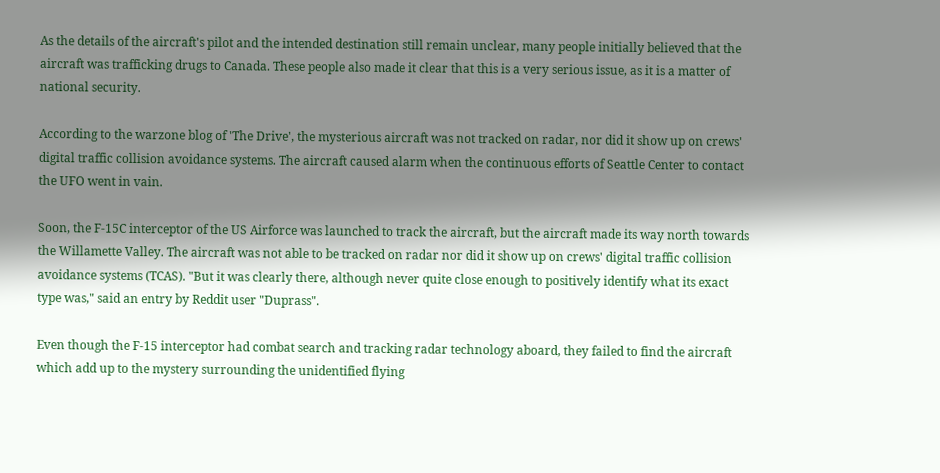As the details of the aircraft's pilot and the intended destination still remain unclear, many people initially believed that the aircraft was trafficking drugs to Canada. These people also made it clear that this is a very serious issue, as it is a matter of national security.

According to the warzone blog of 'The Drive', the mysterious aircraft was not tracked on radar, nor did it show up on crews' digital traffic collision avoidance systems. The aircraft caused alarm when the continuous efforts of Seattle Center to contact the UFO went in vain.

Soon, the F-15C interceptor of the US Airforce was launched to track the aircraft, but the aircraft made its way north towards the Willamette Valley. The aircraft was not able to be tracked on radar nor did it show up on crews' digital traffic collision avoidance systems (TCAS). "But it was clearly there, although never quite close enough to positively identify what its exact type was," said an entry by Reddit user "Duprass".

Even though the F-15 interceptor had combat search and tracking radar technology aboard, they failed to find the aircraft which add up to the mystery surrounding the unidentified flying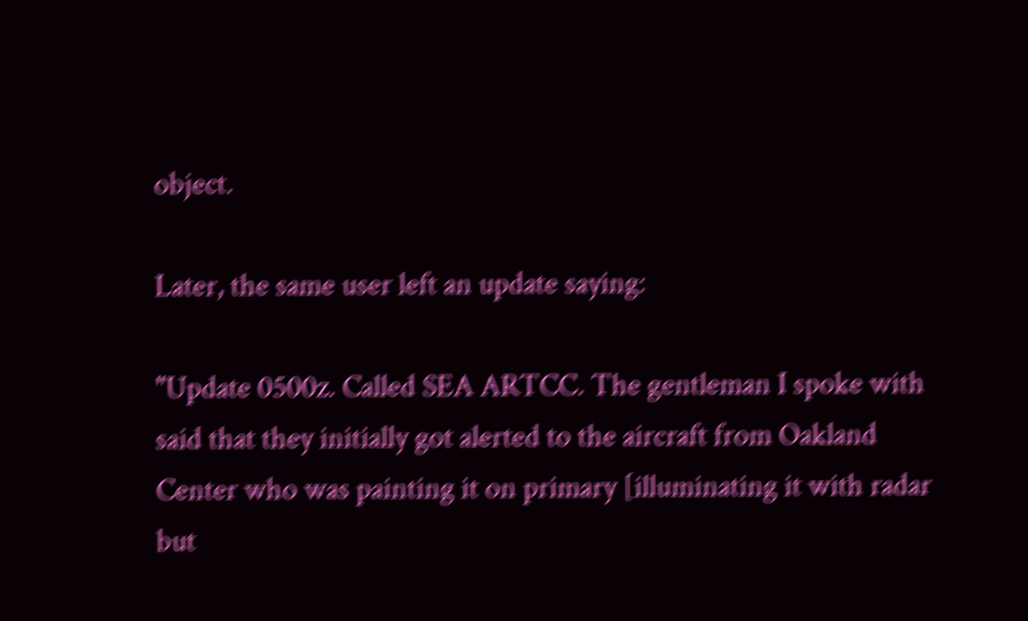object.

Later, the same user left an update saying:

"Update 0500z. Called SEA ARTCC. The gentleman I spoke with said that they initially got alerted to the aircraft from Oakland Center who was painting it on primary [illuminating it with radar but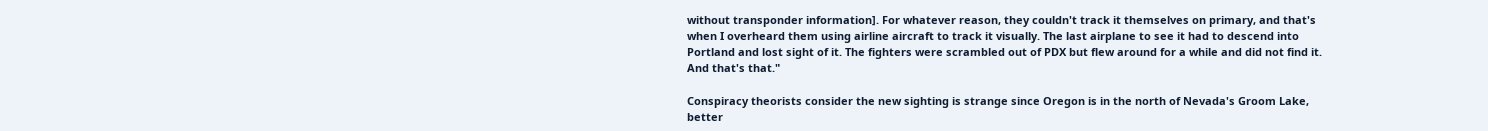without transponder information]. For whatever reason, they couldn't track it themselves on primary, and that's when I overheard them using airline aircraft to track it visually. The last airplane to see it had to descend into Portland and lost sight of it. The fighters were scrambled out of PDX but flew around for a while and did not find it. And that's that."

Conspiracy theorists consider the new sighting is strange since Oregon is in the north of Nevada's Groom Lake, better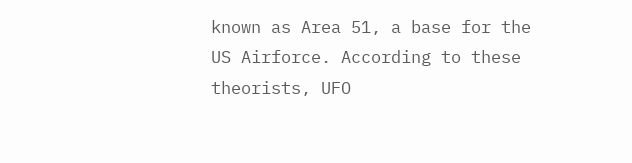known as Area 51, a base for the US Airforce. According to these theorists, UFO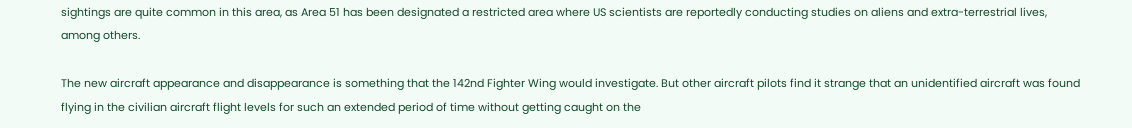sightings are quite common in this area, as Area 51 has been designated a restricted area where US scientists are reportedly conducting studies on aliens and extra-terrestrial lives, among others.

The new aircraft appearance and disappearance is something that the 142nd Fighter Wing would investigate. But other aircraft pilots find it strange that an unidentified aircraft was found flying in the civilian aircraft flight levels for such an extended period of time without getting caught on the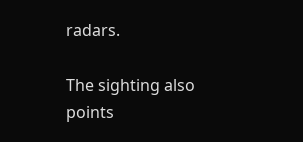radars.

The sighting also points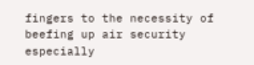fingers to the necessity of beefing up air security especially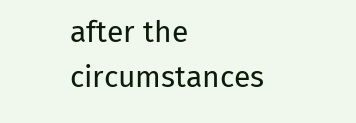after the circumstances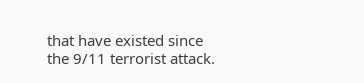that have existed since the 9/11 terrorist attack.